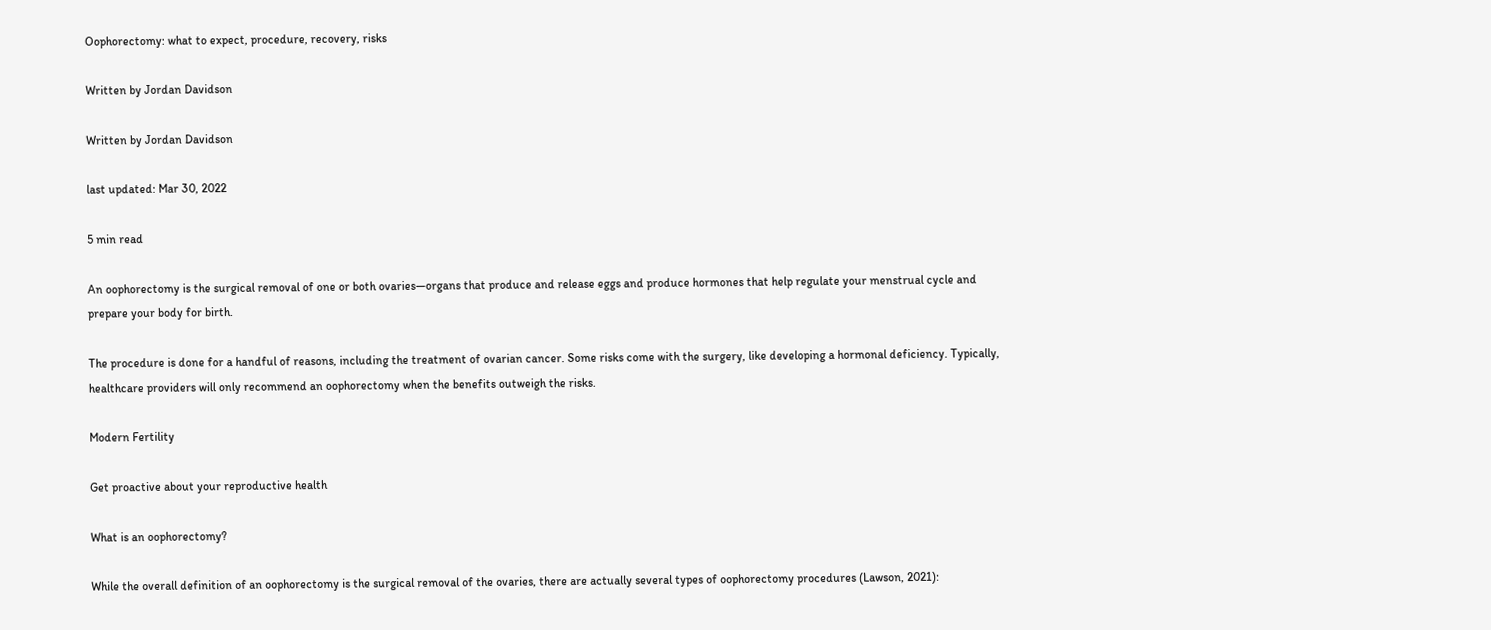Oophorectomy: what to expect, procedure, recovery, risks

Written by Jordan Davidson

Written by Jordan Davidson

last updated: Mar 30, 2022

5 min read

An oophorectomy is the surgical removal of one or both ovaries—organs that produce and release eggs and produce hormones that help regulate your menstrual cycle and prepare your body for birth.

The procedure is done for a handful of reasons, including the treatment of ovarian cancer. Some risks come with the surgery, like developing a hormonal deficiency. Typically, healthcare providers will only recommend an oophorectomy when the benefits outweigh the risks.

Modern Fertility

Get proactive about your reproductive health

What is an oophorectomy?

While the overall definition of an oophorectomy is the surgical removal of the ovaries, there are actually several types of oophorectomy procedures (Lawson, 2021):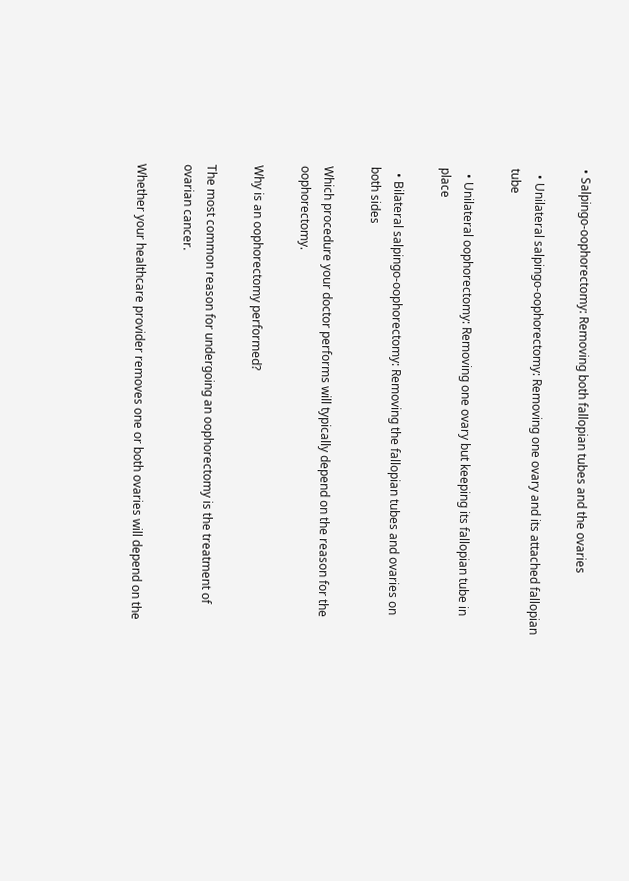• Salpingo-oophorectomy: Removing both fallopian tubes and the ovaries

  • Unilateral salpingo-oophorectomy: Removing one ovary and its attached fallopian tube

  • Unilateral oophorectomy: Removing one ovary but keeping its fallopian tube in place

  • Bilateral salpingo-oophorectomy: Removing the fallopian tubes and ovaries on both sides

Which procedure your doctor performs will typically depend on the reason for the oophorectomy.

Why is an oophorectomy performed?

The most common reason for undergoing an oophorectomy is the treatment of ovarian cancer.

Whether your healthcare provider removes one or both ovaries will depend on the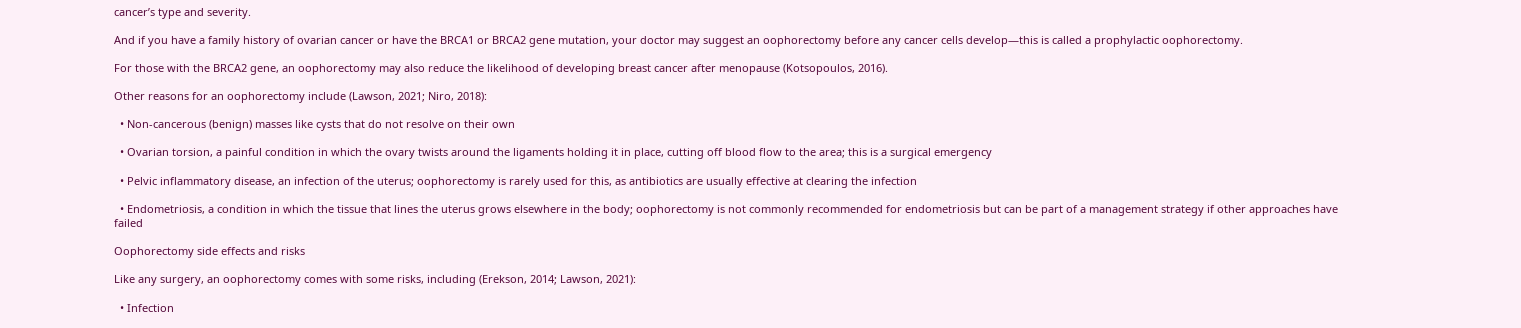cancer’s type and severity.

And if you have a family history of ovarian cancer or have the BRCA1 or BRCA2 gene mutation, your doctor may suggest an oophorectomy before any cancer cells develop—this is called a prophylactic oophorectomy.

For those with the BRCA2 gene, an oophorectomy may also reduce the likelihood of developing breast cancer after menopause (Kotsopoulos, 2016).

Other reasons for an oophorectomy include (Lawson, 2021; Niro, 2018):

  • Non-cancerous (benign) masses like cysts that do not resolve on their own

  • Ovarian torsion, a painful condition in which the ovary twists around the ligaments holding it in place, cutting off blood flow to the area; this is a surgical emergency

  • Pelvic inflammatory disease, an infection of the uterus; oophorectomy is rarely used for this, as antibiotics are usually effective at clearing the infection

  • Endometriosis, a condition in which the tissue that lines the uterus grows elsewhere in the body; oophorectomy is not commonly recommended for endometriosis but can be part of a management strategy if other approaches have failed

Oophorectomy side effects and risks

Like any surgery, an oophorectomy comes with some risks, including (Erekson, 2014; Lawson, 2021):

  • Infection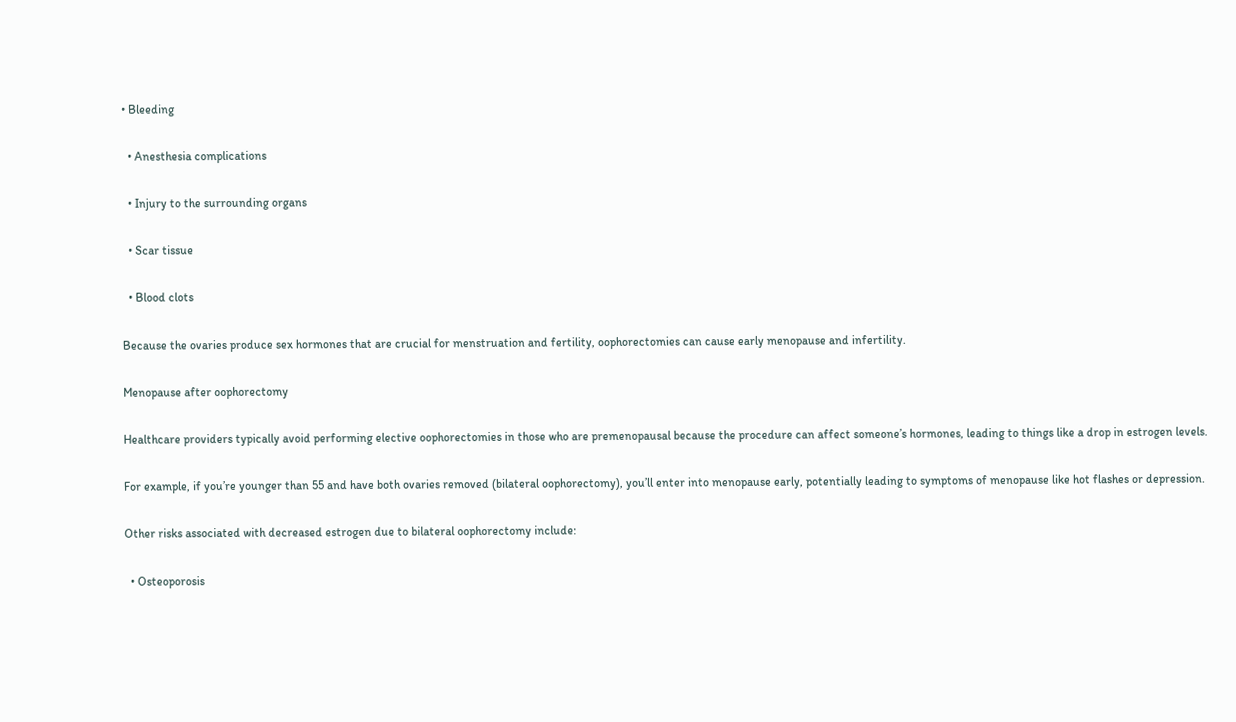• Bleeding

  • Anesthesia complications

  • Injury to the surrounding organs

  • Scar tissue

  • Blood clots

Because the ovaries produce sex hormones that are crucial for menstruation and fertility, oophorectomies can cause early menopause and infertility.

Menopause after oophorectomy

Healthcare providers typically avoid performing elective oophorectomies in those who are premenopausal because the procedure can affect someone’s hormones, leading to things like a drop in estrogen levels.

For example, if you’re younger than 55 and have both ovaries removed (bilateral oophorectomy), you’ll enter into menopause early, potentially leading to symptoms of menopause like hot flashes or depression.

Other risks associated with decreased estrogen due to bilateral oophorectomy include:

  • Osteoporosis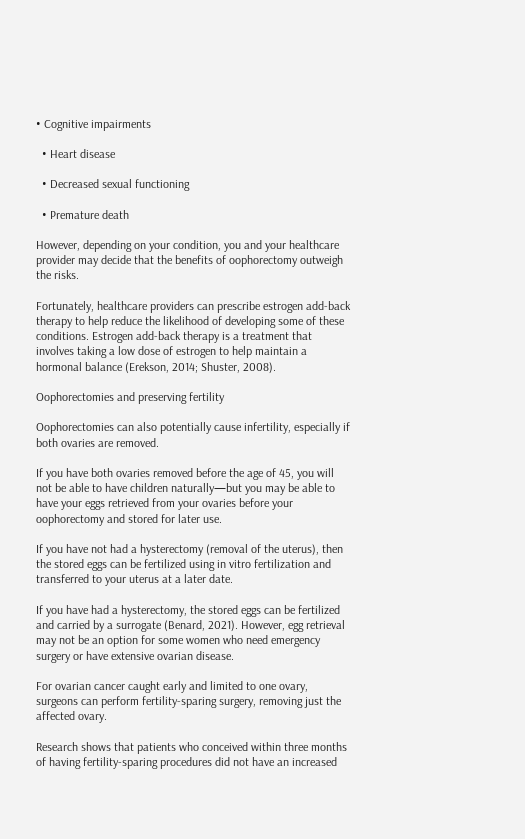• Cognitive impairments

  • Heart disease

  • Decreased sexual functioning

  • Premature death

However, depending on your condition, you and your healthcare provider may decide that the benefits of oophorectomy outweigh the risks.

Fortunately, healthcare providers can prescribe estrogen add-back therapy to help reduce the likelihood of developing some of these conditions. Estrogen add-back therapy is a treatment that involves taking a low dose of estrogen to help maintain a hormonal balance (Erekson, 2014; Shuster, 2008).

Oophorectomies and preserving fertility

Oophorectomies can also potentially cause infertility, especially if both ovaries are removed.

If you have both ovaries removed before the age of 45, you will not be able to have children naturally—but you may be able to have your eggs retrieved from your ovaries before your oophorectomy and stored for later use.

If you have not had a hysterectomy (removal of the uterus), then the stored eggs can be fertilized using in vitro fertilization and transferred to your uterus at a later date.

If you have had a hysterectomy, the stored eggs can be fertilized and carried by a surrogate (Benard, 2021). However, egg retrieval may not be an option for some women who need emergency surgery or have extensive ovarian disease.

For ovarian cancer caught early and limited to one ovary, surgeons can perform fertility-sparing surgery, removing just the affected ovary.

Research shows that patients who conceived within three months of having fertility-sparing procedures did not have an increased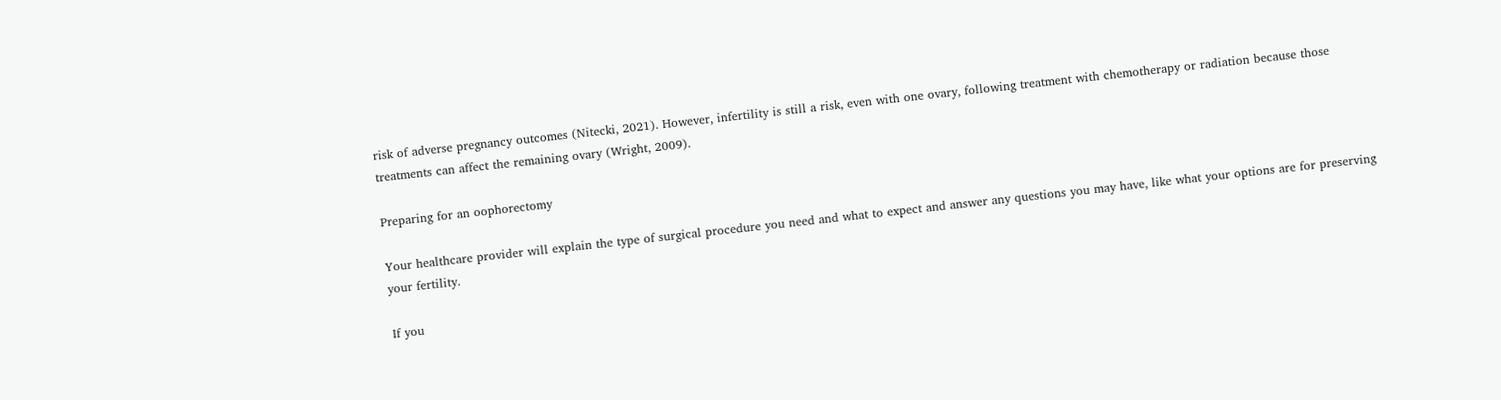risk of adverse pregnancy outcomes (Nitecki, 2021). However, infertility is still a risk, even with one ovary, following treatment with chemotherapy or radiation because those treatments can affect the remaining ovary (Wright, 2009).

Preparing for an oophorectomy

Your healthcare provider will explain the type of surgical procedure you need and what to expect and answer any questions you may have, like what your options are for preserving your fertility.

If you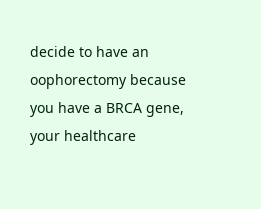decide to have an oophorectomy because you have a BRCA gene, your healthcare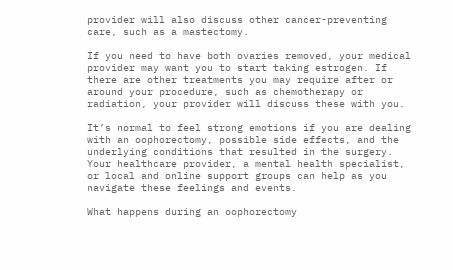provider will also discuss other cancer-preventing care, such as a mastectomy.

If you need to have both ovaries removed, your medical provider may want you to start taking estrogen. If there are other treatments you may require after or around your procedure, such as chemotherapy or radiation, your provider will discuss these with you.

It’s normal to feel strong emotions if you are dealing with an oophorectomy, possible side effects, and the underlying conditions that resulted in the surgery. Your healthcare provider, a mental health specialist, or local and online support groups can help as you navigate these feelings and events.

What happens during an oophorectomy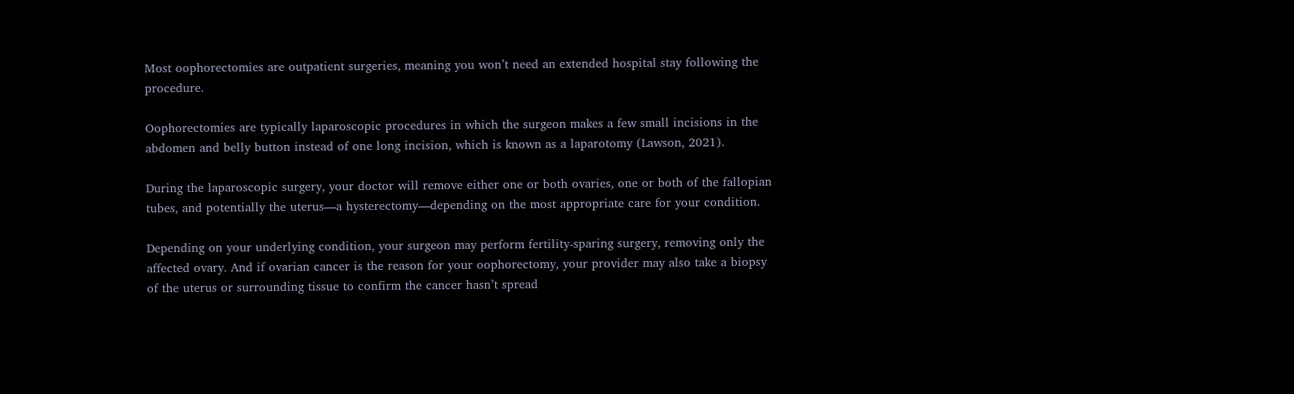Most oophorectomies are outpatient surgeries, meaning you won’t need an extended hospital stay following the procedure.

Oophorectomies are typically laparoscopic procedures in which the surgeon makes a few small incisions in the abdomen and belly button instead of one long incision, which is known as a laparotomy (Lawson, 2021).

During the laparoscopic surgery, your doctor will remove either one or both ovaries, one or both of the fallopian tubes, and potentially the uterus—a hysterectomy—depending on the most appropriate care for your condition.

Depending on your underlying condition, your surgeon may perform fertility-sparing surgery, removing only the affected ovary. And if ovarian cancer is the reason for your oophorectomy, your provider may also take a biopsy of the uterus or surrounding tissue to confirm the cancer hasn’t spread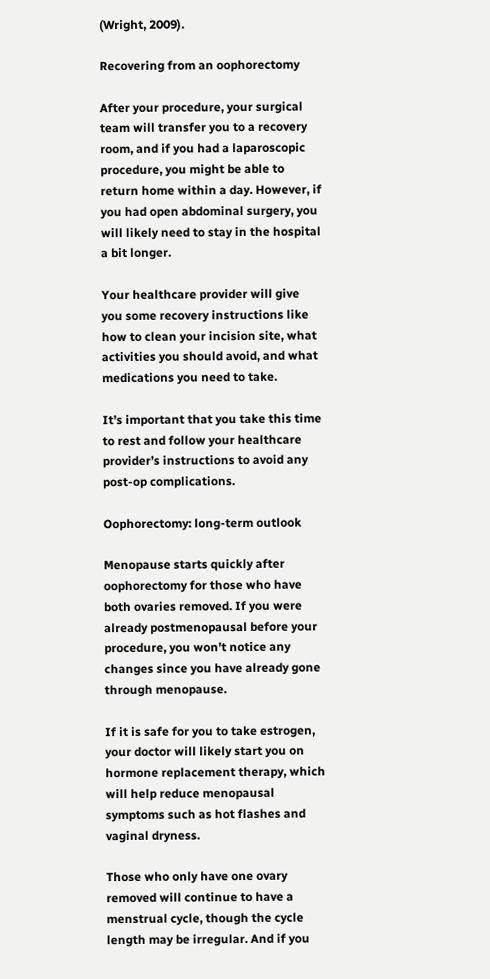(Wright, 2009).

Recovering from an oophorectomy

After your procedure, your surgical team will transfer you to a recovery room, and if you had a laparoscopic procedure, you might be able to return home within a day. However, if you had open abdominal surgery, you will likely need to stay in the hospital a bit longer.

Your healthcare provider will give you some recovery instructions like how to clean your incision site, what activities you should avoid, and what medications you need to take.

It’s important that you take this time to rest and follow your healthcare provider’s instructions to avoid any post-op complications.

Oophorectomy: long-term outlook

Menopause starts quickly after oophorectomy for those who have both ovaries removed. If you were already postmenopausal before your procedure, you won’t notice any changes since you have already gone through menopause.

If it is safe for you to take estrogen, your doctor will likely start you on hormone replacement therapy, which will help reduce menopausal symptoms such as hot flashes and vaginal dryness.

Those who only have one ovary removed will continue to have a menstrual cycle, though the cycle length may be irregular. And if you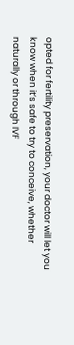opted for fertility preservation, your doctor will let you know when it’s safe to try to conceive, whether naturally or through IVF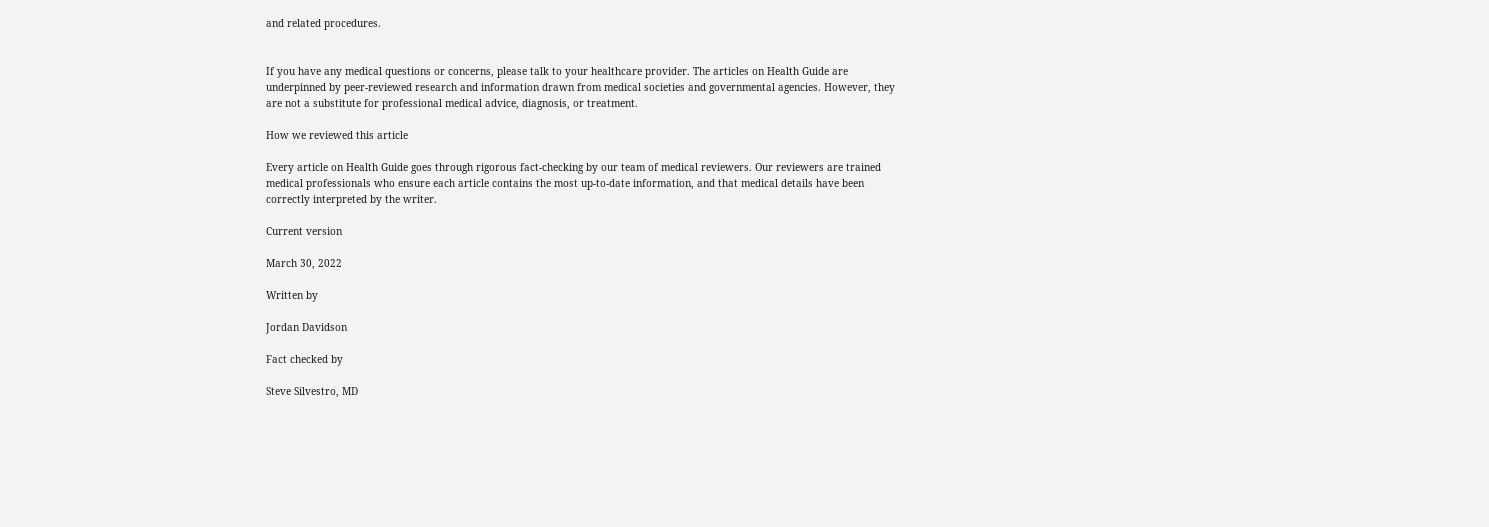and related procedures.


If you have any medical questions or concerns, please talk to your healthcare provider. The articles on Health Guide are underpinned by peer-reviewed research and information drawn from medical societies and governmental agencies. However, they are not a substitute for professional medical advice, diagnosis, or treatment.

How we reviewed this article

Every article on Health Guide goes through rigorous fact-checking by our team of medical reviewers. Our reviewers are trained medical professionals who ensure each article contains the most up-to-date information, and that medical details have been correctly interpreted by the writer.

Current version

March 30, 2022

Written by

Jordan Davidson

Fact checked by

Steve Silvestro, MD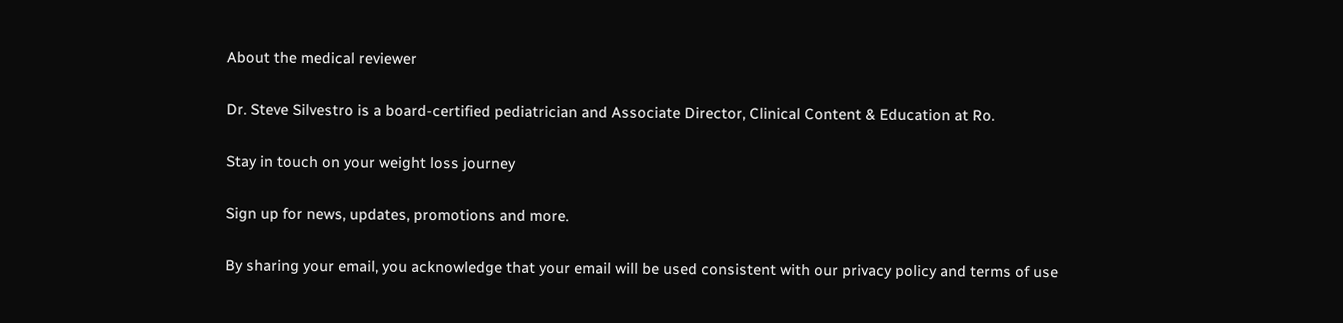About the medical reviewer

Dr. Steve Silvestro is a board-certified pediatrician and Associate Director, Clinical Content & Education at Ro.

Stay in touch on your weight loss journey

Sign up for news, updates, promotions and more.

By sharing your email, you acknowledge that your email will be used consistent with our privacy policy and terms of use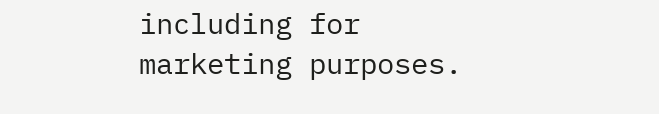including for marketing purposes.